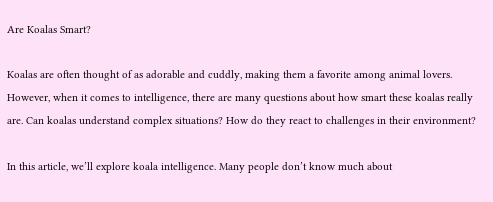Are Koalas Smart?

Koalas are often thought of as adorable and cuddly, making them a favorite among animal lovers. However, when it comes to intelligence, there are many questions about how smart these koalas really are. Can koalas understand complex situations? How do they react to challenges in their environment?

In this article, we’ll explore koala intelligence. Many people don’t know much about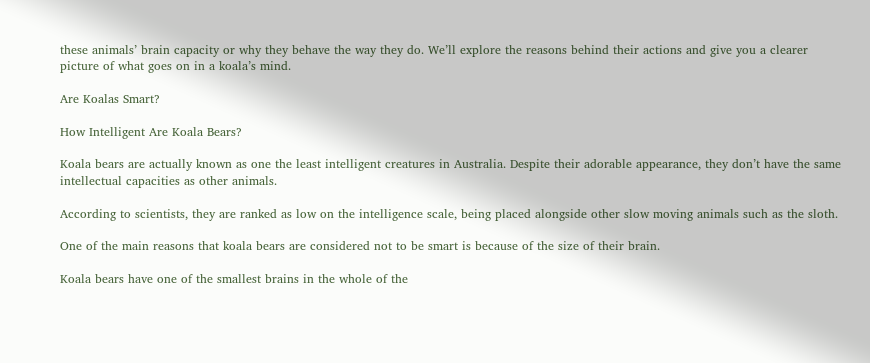these animals’ brain capacity or why they behave the way they do. We’ll explore the reasons behind their actions and give you a clearer picture of what goes on in a koala’s mind.

Are Koalas Smart?

How Intelligent Are Koala Bears?

Koala bears are actually known as one the least intelligent creatures in Australia. Despite their adorable appearance, they don’t have the same intellectual capacities as other animals.

According to scientists, they are ranked as low on the intelligence scale, being placed alongside other slow moving animals such as the sloth.

One of the main reasons that koala bears are considered not to be smart is because of the size of their brain.

Koala bears have one of the smallest brains in the whole of the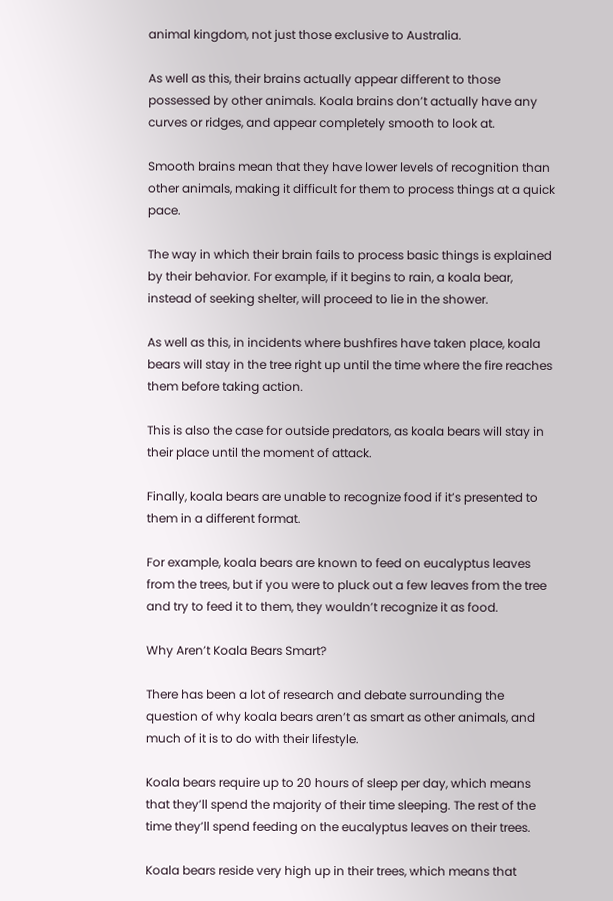animal kingdom, not just those exclusive to Australia.

As well as this, their brains actually appear different to those possessed by other animals. Koala brains don’t actually have any curves or ridges, and appear completely smooth to look at.

Smooth brains mean that they have lower levels of recognition than other animals, making it difficult for them to process things at a quick pace.

The way in which their brain fails to process basic things is explained by their behavior. For example, if it begins to rain, a koala bear, instead of seeking shelter, will proceed to lie in the shower.

As well as this, in incidents where bushfires have taken place, koala bears will stay in the tree right up until the time where the fire reaches them before taking action.

This is also the case for outside predators, as koala bears will stay in their place until the moment of attack.

Finally, koala bears are unable to recognize food if it’s presented to them in a different format.

For example, koala bears are known to feed on eucalyptus leaves from the trees, but if you were to pluck out a few leaves from the tree and try to feed it to them, they wouldn’t recognize it as food.

Why Aren’t Koala Bears Smart?

There has been a lot of research and debate surrounding the question of why koala bears aren’t as smart as other animals, and much of it is to do with their lifestyle.

Koala bears require up to 20 hours of sleep per day, which means that they’ll spend the majority of their time sleeping. The rest of the time they’ll spend feeding on the eucalyptus leaves on their trees.

Koala bears reside very high up in their trees, which means that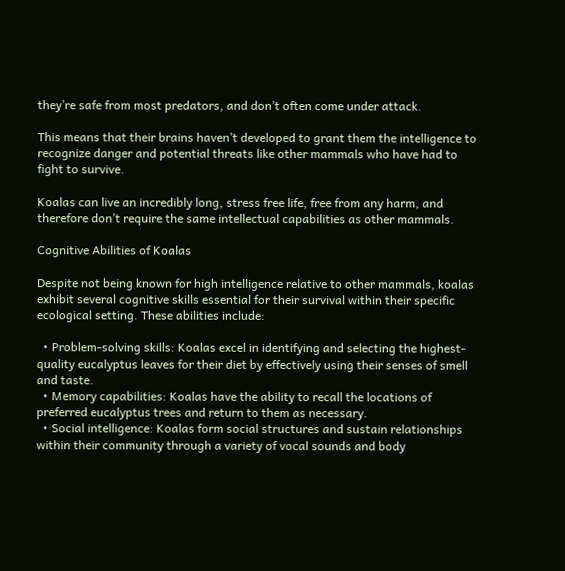they’re safe from most predators, and don’t often come under attack.

This means that their brains haven’t developed to grant them the intelligence to recognize danger and potential threats like other mammals who have had to fight to survive.

Koalas can live an incredibly long, stress free life, free from any harm, and therefore don’t require the same intellectual capabilities as other mammals.

Cognitive Abilities of Koalas

Despite not being known for high intelligence relative to other mammals, koalas exhibit several cognitive skills essential for their survival within their specific ecological setting. These abilities include:

  • Problem-solving skills: Koalas excel in identifying and selecting the highest-quality eucalyptus leaves for their diet by effectively using their senses of smell and taste.
  • Memory capabilities: Koalas have the ability to recall the locations of preferred eucalyptus trees and return to them as necessary.
  • Social intelligence: Koalas form social structures and sustain relationships within their community through a variety of vocal sounds and body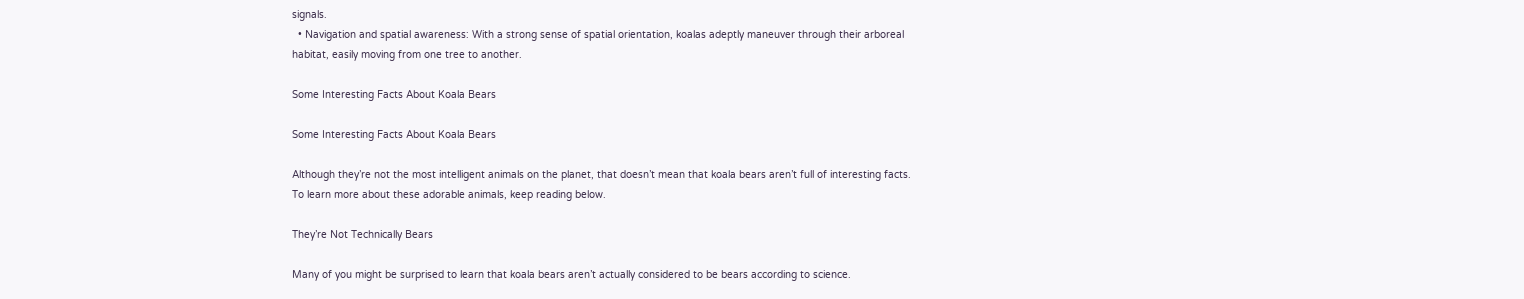signals.
  • Navigation and spatial awareness: With a strong sense of spatial orientation, koalas adeptly maneuver through their arboreal habitat, easily moving from one tree to another.

Some Interesting Facts About Koala Bears

Some Interesting Facts About Koala Bears

Although they’re not the most intelligent animals on the planet, that doesn’t mean that koala bears aren’t full of interesting facts. To learn more about these adorable animals, keep reading below.

They’re Not Technically Bears

Many of you might be surprised to learn that koala bears aren’t actually considered to be bears according to science.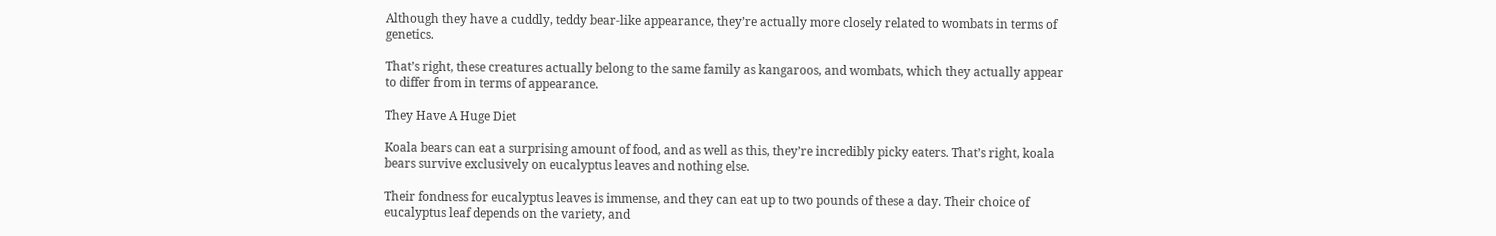Although they have a cuddly, teddy bear-like appearance, they’re actually more closely related to wombats in terms of genetics.

That’s right, these creatures actually belong to the same family as kangaroos, and wombats, which they actually appear to differ from in terms of appearance.

They Have A Huge Diet

Koala bears can eat a surprising amount of food, and as well as this, they’re incredibly picky eaters. That’s right, koala bears survive exclusively on eucalyptus leaves and nothing else.

Their fondness for eucalyptus leaves is immense, and they can eat up to two pounds of these a day. Their choice of eucalyptus leaf depends on the variety, and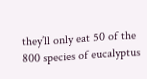they’ll only eat 50 of the 800 species of eucalyptus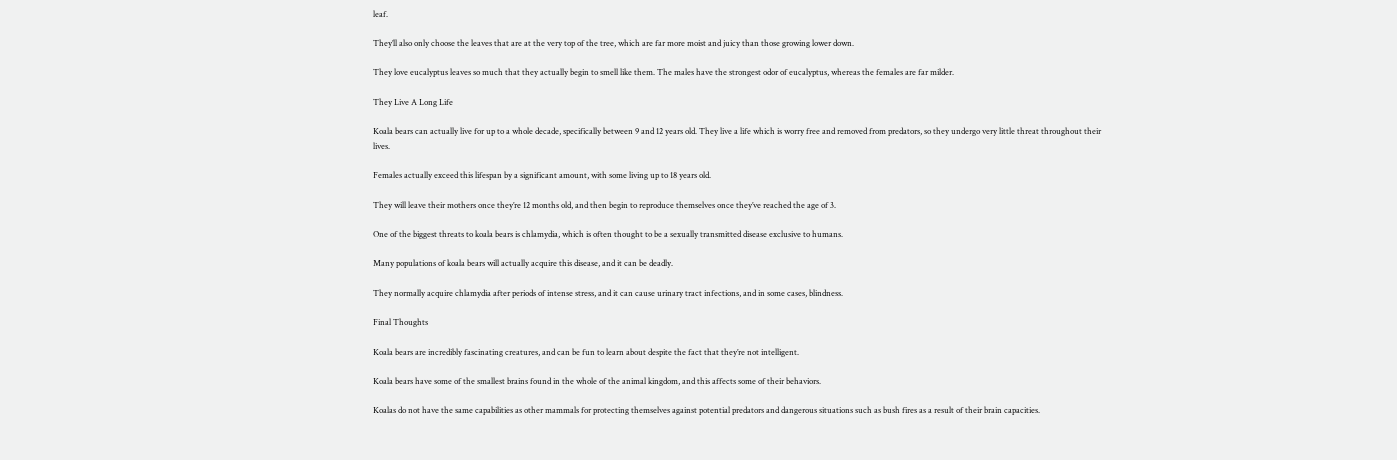leaf.

They’ll also only choose the leaves that are at the very top of the tree, which are far more moist and juicy than those growing lower down.

They love eucalyptus leaves so much that they actually begin to smell like them. The males have the strongest odor of eucalyptus, whereas the females are far milder.

They Live A Long Life

Koala bears can actually live for up to a whole decade, specifically between 9 and 12 years old. They live a life which is worry free and removed from predators, so they undergo very little threat throughout their lives.

Females actually exceed this lifespan by a significant amount, with some living up to 18 years old.

They will leave their mothers once they’re 12 months old, and then begin to reproduce themselves once they’ve reached the age of 3.

One of the biggest threats to koala bears is chlamydia, which is often thought to be a sexually transmitted disease exclusive to humans.

Many populations of koala bears will actually acquire this disease, and it can be deadly.

They normally acquire chlamydia after periods of intense stress, and it can cause urinary tract infections, and in some cases, blindness.

Final Thoughts

Koala bears are incredibly fascinating creatures, and can be fun to learn about despite the fact that they’re not intelligent.

Koala bears have some of the smallest brains found in the whole of the animal kingdom, and this affects some of their behaviors.

Koalas do not have the same capabilities as other mammals for protecting themselves against potential predators and dangerous situations such as bush fires as a result of their brain capacities.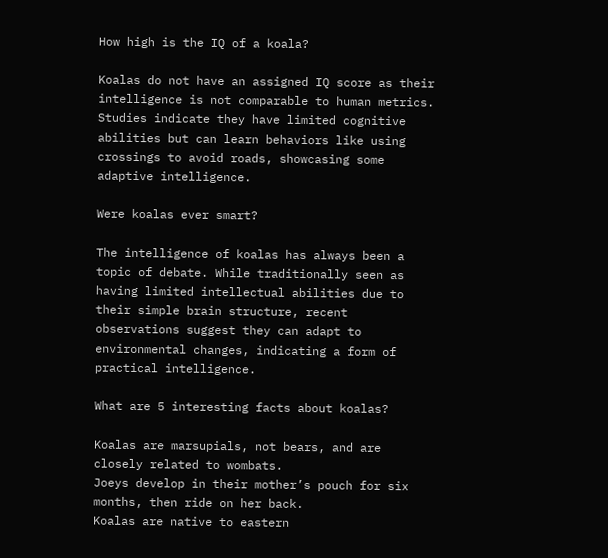How high is the IQ of a koala?

Koalas do not have an assigned IQ score as their intelligence is not comparable to human metrics. Studies indicate they have limited cognitive abilities but can learn behaviors like using crossings to avoid roads, showcasing some adaptive intelligence.

Were koalas ever smart?

The intelligence of koalas has always been a topic of debate. While traditionally seen as having limited intellectual abilities due to their simple brain structure, recent observations suggest they can adapt to environmental changes, indicating a form of practical intelligence.

What are 5 interesting facts about koalas?

Koalas are marsupials, not bears, and are closely related to wombats.
Joeys develop in their mother’s pouch for six months, then ride on her back.
Koalas are native to eastern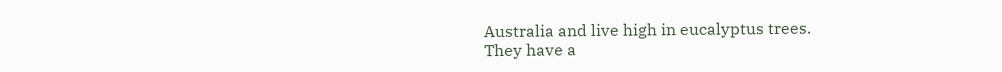Australia and live high in eucalyptus trees.
They have a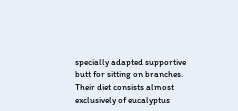specially adapted supportive butt for sitting on branches.
Their diet consists almost exclusively of eucalyptus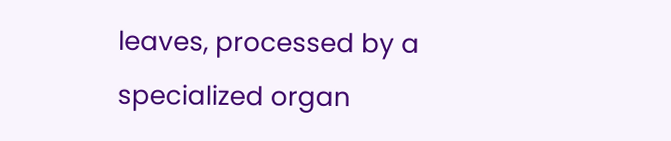leaves, processed by a specialized organ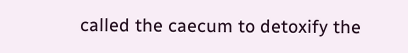called the caecum to detoxify the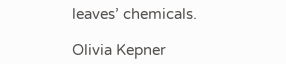leaves’ chemicals.

Olivia Kepner